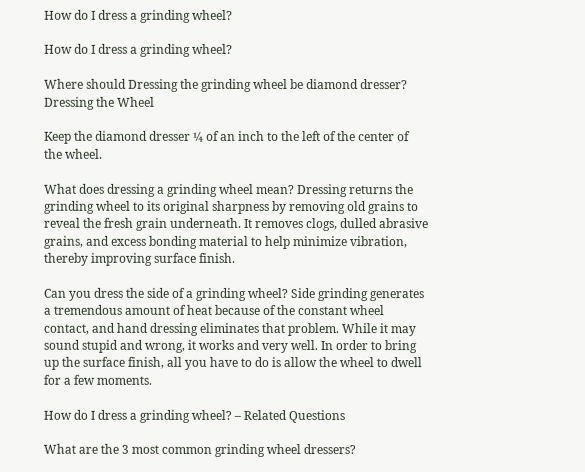How do I dress a grinding wheel?

How do I dress a grinding wheel?

Where should Dressing the grinding wheel be diamond dresser? Dressing the Wheel

Keep the diamond dresser ¼ of an inch to the left of the center of the wheel.

What does dressing a grinding wheel mean? Dressing returns the grinding wheel to its original sharpness by removing old grains to reveal the fresh grain underneath. It removes clogs, dulled abrasive grains, and excess bonding material to help minimize vibration, thereby improving surface finish.

Can you dress the side of a grinding wheel? Side grinding generates a tremendous amount of heat because of the constant wheel contact, and hand dressing eliminates that problem. While it may sound stupid and wrong, it works and very well. In order to bring up the surface finish, all you have to do is allow the wheel to dwell for a few moments.

How do I dress a grinding wheel? – Related Questions

What are the 3 most common grinding wheel dressers?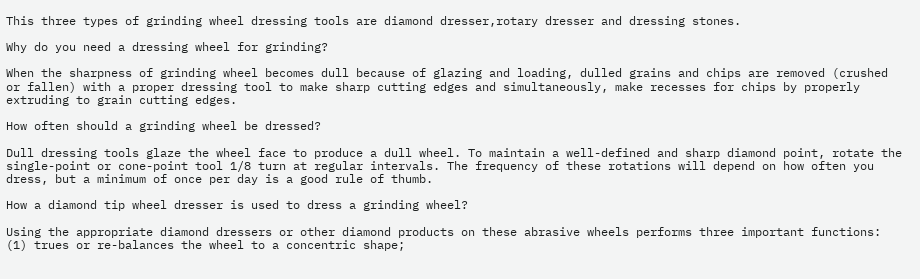This three types of grinding wheel dressing tools are diamond dresser,rotary dresser and dressing stones.

Why do you need a dressing wheel for grinding?

When the sharpness of grinding wheel becomes dull because of glazing and loading, dulled grains and chips are removed (crushed or fallen) with a proper dressing tool to make sharp cutting edges and simultaneously, make recesses for chips by properly extruding to grain cutting edges.

How often should a grinding wheel be dressed?

Dull dressing tools glaze the wheel face to produce a dull wheel. To maintain a well-defined and sharp diamond point, rotate the single-point or cone-point tool 1/8 turn at regular intervals. The frequency of these rotations will depend on how often you dress, but a minimum of once per day is a good rule of thumb.

How a diamond tip wheel dresser is used to dress a grinding wheel?

Using the appropriate diamond dressers or other diamond products on these abrasive wheels performs three important functions: (1) trues or re-balances the wheel to a concentric shape;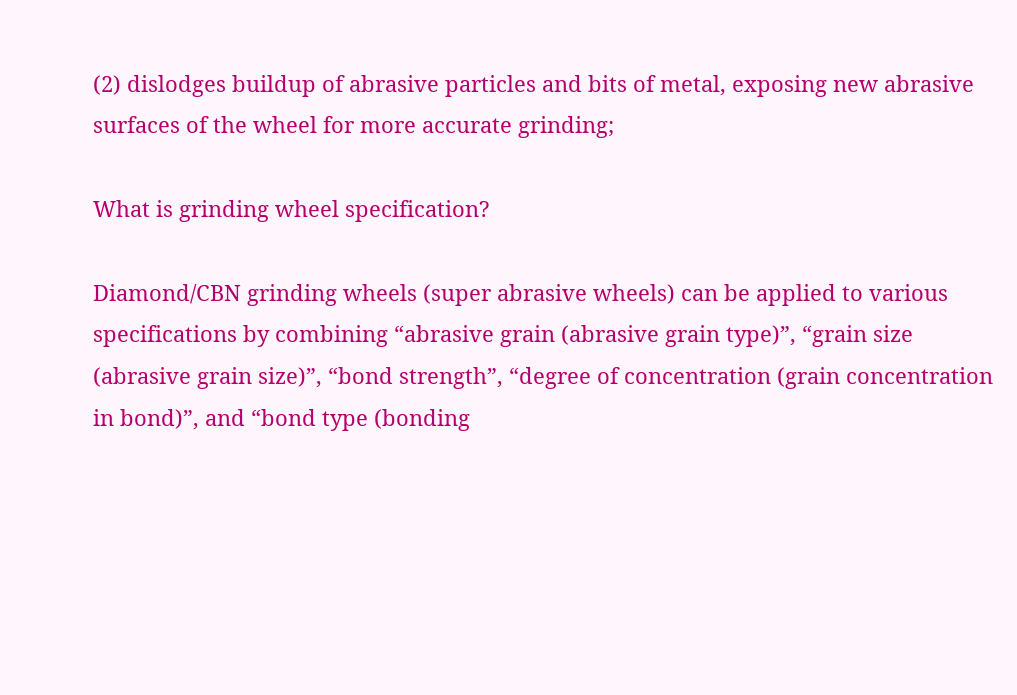(2) dislodges buildup of abrasive particles and bits of metal, exposing new abrasive surfaces of the wheel for more accurate grinding;

What is grinding wheel specification?

Diamond/CBN grinding wheels (super abrasive wheels) can be applied to various specifications by combining “abrasive grain (abrasive grain type)”, “grain size (abrasive grain size)”, “bond strength”, “degree of concentration (grain concentration in bond)”, and “bond type (bonding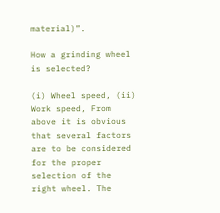material)”.

How a grinding wheel is selected?

(i) Wheel speed, (ii) Work speed, From above it is obvious that several factors are to be considered for the proper selection of the right wheel. The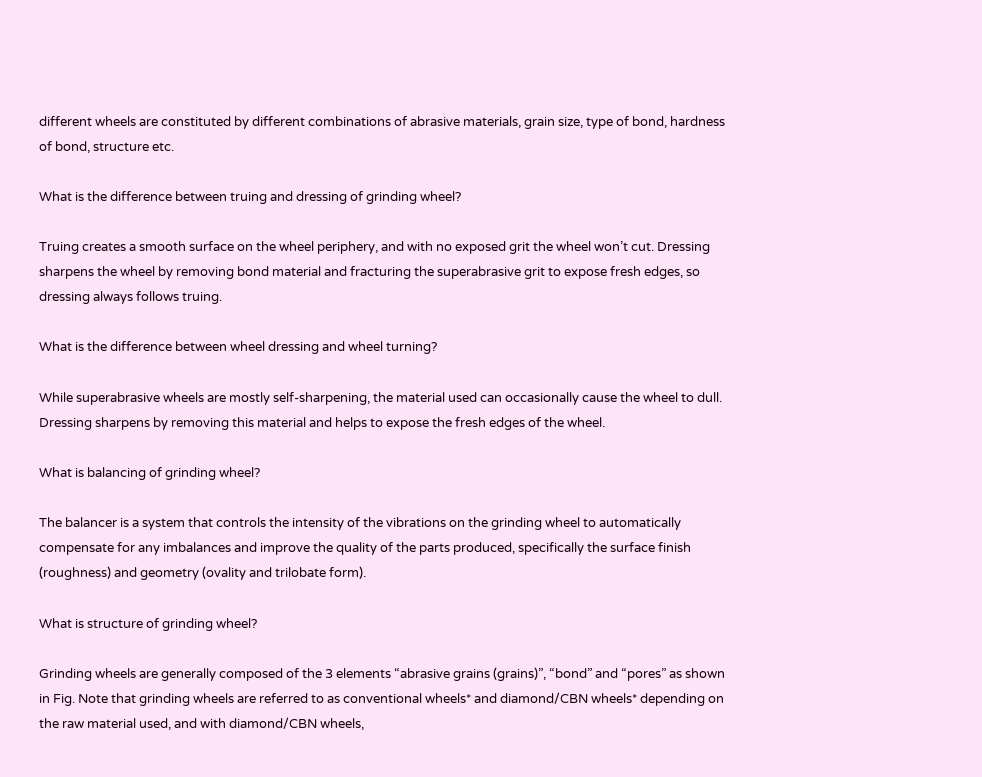different wheels are constituted by different combinations of abrasive materials, grain size, type of bond, hardness of bond, structure etc.

What is the difference between truing and dressing of grinding wheel?

Truing creates a smooth surface on the wheel periphery, and with no exposed grit the wheel won’t cut. Dressing sharpens the wheel by removing bond material and fracturing the superabrasive grit to expose fresh edges, so dressing always follows truing.

What is the difference between wheel dressing and wheel turning?

While superabrasive wheels are mostly self-sharpening, the material used can occasionally cause the wheel to dull. Dressing sharpens by removing this material and helps to expose the fresh edges of the wheel.

What is balancing of grinding wheel?

The balancer is a system that controls the intensity of the vibrations on the grinding wheel to automatically compensate for any imbalances and improve the quality of the parts produced, specifically the surface finish (roughness) and geometry (ovality and trilobate form).

What is structure of grinding wheel?

Grinding wheels are generally composed of the 3 elements “abrasive grains (grains)”, “bond” and “pores” as shown in Fig. Note that grinding wheels are referred to as conventional wheels* and diamond/CBN wheels* depending on the raw material used, and with diamond/CBN wheels,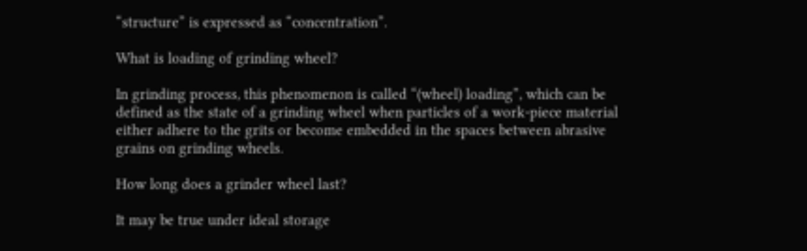“structure” is expressed as “concentration”.

What is loading of grinding wheel?

In grinding process, this phenomenon is called “(wheel) loading”, which can be defined as the state of a grinding wheel when particles of a work-piece material either adhere to the grits or become embedded in the spaces between abrasive grains on grinding wheels.

How long does a grinder wheel last?

It may be true under ideal storage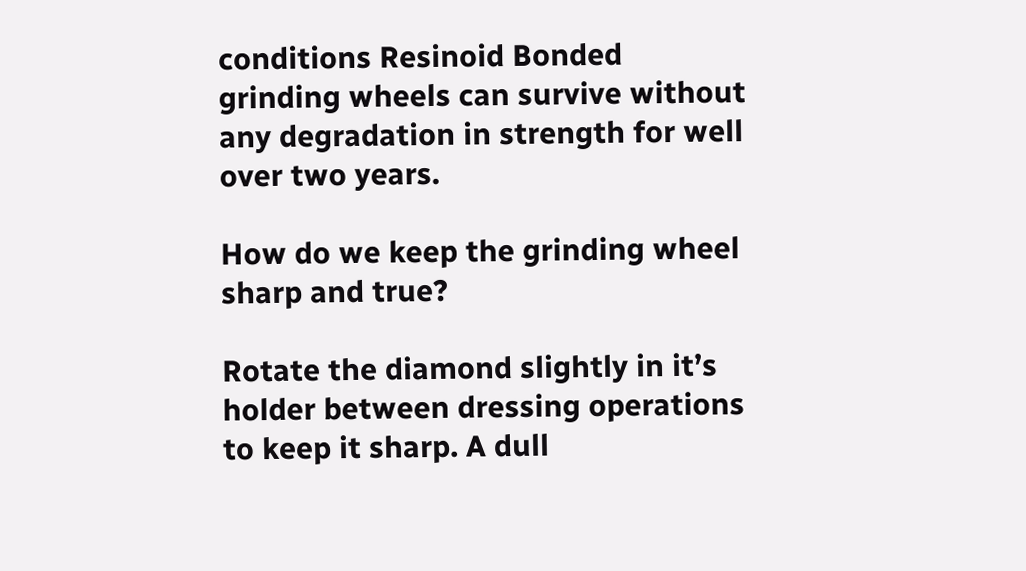conditions Resinoid Bonded grinding wheels can survive without any degradation in strength for well over two years.

How do we keep the grinding wheel sharp and true?

Rotate the diamond slightly in it’s holder between dressing operations to keep it sharp. A dull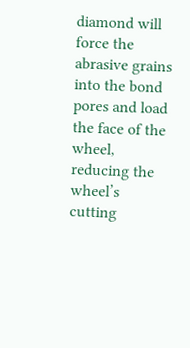diamond will force the abrasive grains into the bond pores and load the face of the wheel, reducing the wheel’s cutting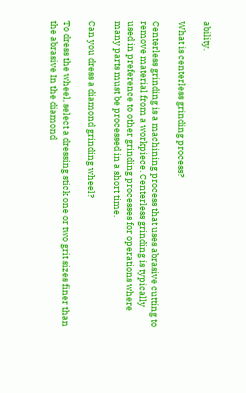ability.

What is centerless grinding process?

Centerless grinding is a machining process that uses abrasive cutting to remove material from a workpiece. Centerless grinding is typically used in preference to other grinding processes for operations where many parts must be processed in a short time.

Can you dress a diamond grinding wheel?

To dress the wheel, select a dressing stick one or two grit sizes finer than the abrasive In the diamond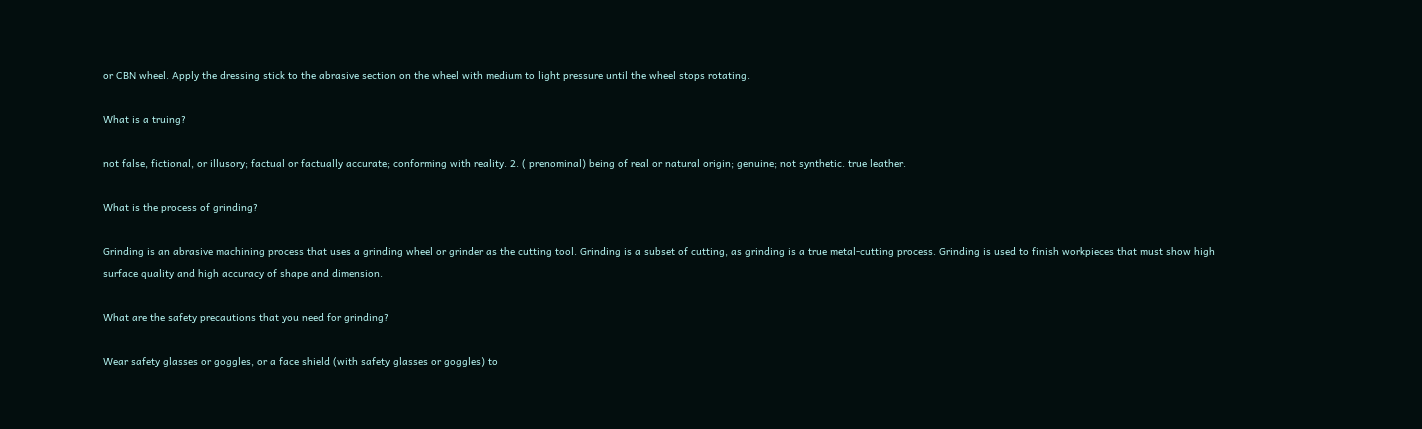or CBN wheel. Apply the dressing stick to the abrasive section on the wheel with medium to light pressure until the wheel stops rotating.

What is a truing?

not false, fictional, or illusory; factual or factually accurate; conforming with reality. 2. ( prenominal) being of real or natural origin; genuine; not synthetic. true leather.

What is the process of grinding?

Grinding is an abrasive machining process that uses a grinding wheel or grinder as the cutting tool. Grinding is a subset of cutting, as grinding is a true metal-cutting process. Grinding is used to finish workpieces that must show high surface quality and high accuracy of shape and dimension.

What are the safety precautions that you need for grinding?

Wear safety glasses or goggles, or a face shield (with safety glasses or goggles) to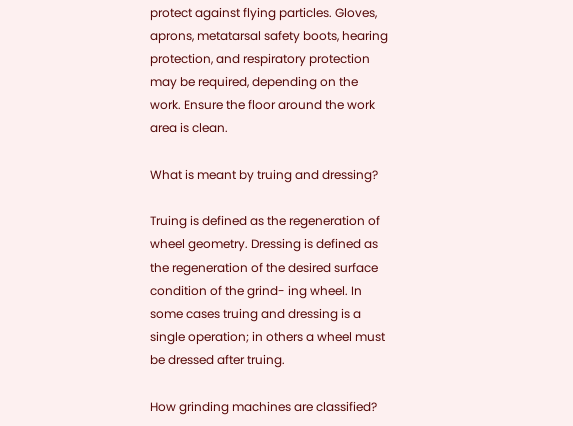protect against flying particles. Gloves, aprons, metatarsal safety boots, hearing protection, and respiratory protection may be required, depending on the work. Ensure the floor around the work area is clean.

What is meant by truing and dressing?

Truing is defined as the regeneration of wheel geometry. Dressing is defined as the regeneration of the desired surface condition of the grind- ing wheel. In some cases truing and dressing is a single operation; in others a wheel must be dressed after truing.

How grinding machines are classified?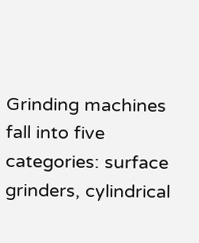Grinding machines fall into five categories: surface grinders, cylindrical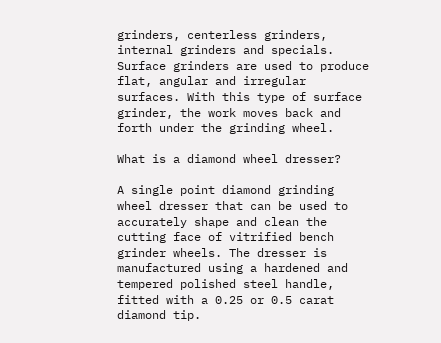grinders, centerless grinders, internal grinders and specials. Surface grinders are used to produce flat, angular and irregular surfaces. With this type of surface grinder, the work moves back and forth under the grinding wheel.

What is a diamond wheel dresser?

A single point diamond grinding wheel dresser that can be used to accurately shape and clean the cutting face of vitrified bench grinder wheels. The dresser is manufactured using a hardened and tempered polished steel handle, fitted with a 0.25 or 0.5 carat diamond tip.